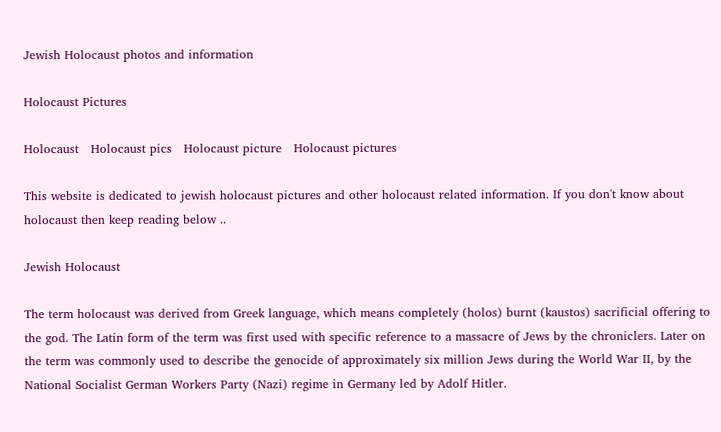Jewish Holocaust photos and information

Holocaust Pictures

Holocaust   Holocaust pics   Holocaust picture   Holocaust pictures

This website is dedicated to jewish holocaust pictures and other holocaust related information. If you don't know about holocaust then keep reading below ..

Jewish Holocaust

The term holocaust was derived from Greek language, which means completely (holos) burnt (kaustos) sacrificial offering to the god. The Latin form of the term was first used with specific reference to a massacre of Jews by the chroniclers. Later on the term was commonly used to describe the genocide of approximately six million Jews during the World War II, by the National Socialist German Workers Party (Nazi) regime in Germany led by Adolf Hitler.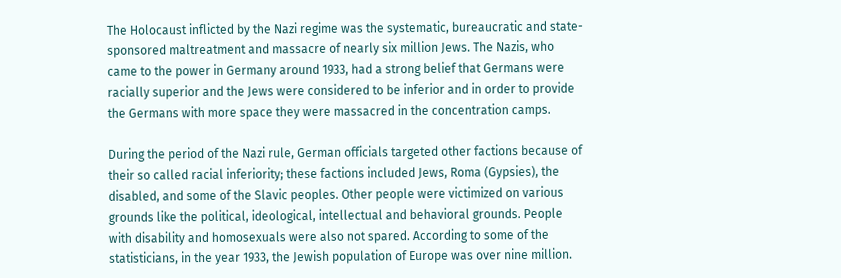The Holocaust inflicted by the Nazi regime was the systematic, bureaucratic and state-sponsored maltreatment and massacre of nearly six million Jews. The Nazis, who came to the power in Germany around 1933, had a strong belief that Germans were racially superior and the Jews were considered to be inferior and in order to provide the Germans with more space they were massacred in the concentration camps.

During the period of the Nazi rule, German officials targeted other factions because of their so called racial inferiority; these factions included Jews, Roma (Gypsies), the disabled, and some of the Slavic peoples. Other people were victimized on various grounds like the political, ideological, intellectual and behavioral grounds. People with disability and homosexuals were also not spared. According to some of the statisticians, in the year 1933, the Jewish population of Europe was over nine million.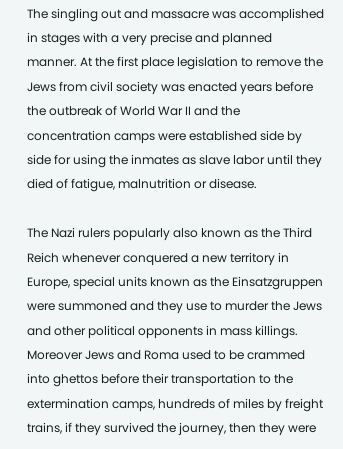The singling out and massacre was accomplished in stages with a very precise and planned manner. At the first place legislation to remove the Jews from civil society was enacted years before the outbreak of World War II and the concentration camps were established side by side for using the inmates as slave labor until they died of fatigue, malnutrition or disease.

The Nazi rulers popularly also known as the Third Reich whenever conquered a new territory in Europe, special units known as the Einsatzgruppen were summoned and they use to murder the Jews and other political opponents in mass killings. Moreover Jews and Roma used to be crammed into ghettos before their transportation to the extermination camps, hundreds of miles by freight trains, if they survived the journey, then they were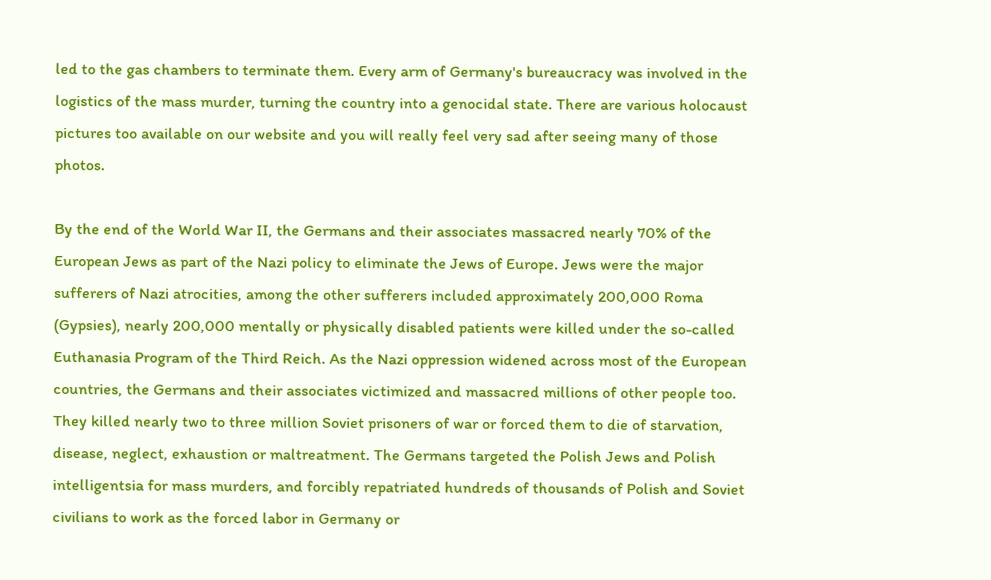led to the gas chambers to terminate them. Every arm of Germany's bureaucracy was involved in the logistics of the mass murder, turning the country into a genocidal state. There are various holocaust pictures too available on our website and you will really feel very sad after seeing many of those photos.

By the end of the World War II, the Germans and their associates massacred nearly 70% of the European Jews as part of the Nazi policy to eliminate the Jews of Europe. Jews were the major sufferers of Nazi atrocities, among the other sufferers included approximately 200,000 Roma (Gypsies), nearly 200,000 mentally or physically disabled patients were killed under the so-called Euthanasia Program of the Third Reich. As the Nazi oppression widened across most of the European countries, the Germans and their associates victimized and massacred millions of other people too. They killed nearly two to three million Soviet prisoners of war or forced them to die of starvation, disease, neglect, exhaustion or maltreatment. The Germans targeted the Polish Jews and Polish intelligentsia for mass murders, and forcibly repatriated hundreds of thousands of Polish and Soviet civilians to work as the forced labor in Germany or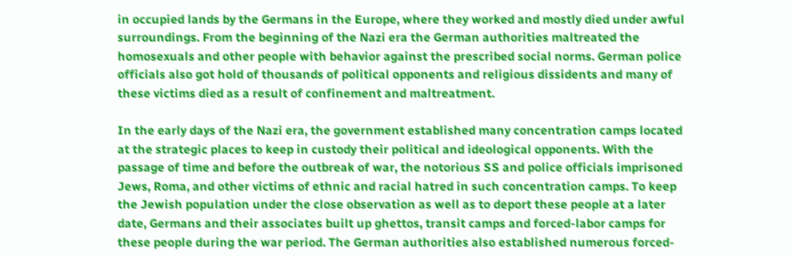in occupied lands by the Germans in the Europe, where they worked and mostly died under awful surroundings. From the beginning of the Nazi era the German authorities maltreated the homosexuals and other people with behavior against the prescribed social norms. German police officials also got hold of thousands of political opponents and religious dissidents and many of these victims died as a result of confinement and maltreatment.

In the early days of the Nazi era, the government established many concentration camps located at the strategic places to keep in custody their political and ideological opponents. With the passage of time and before the outbreak of war, the notorious SS and police officials imprisoned Jews, Roma, and other victims of ethnic and racial hatred in such concentration camps. To keep the Jewish population under the close observation as well as to deport these people at a later date, Germans and their associates built up ghettos, transit camps and forced-labor camps for these people during the war period. The German authorities also established numerous forced-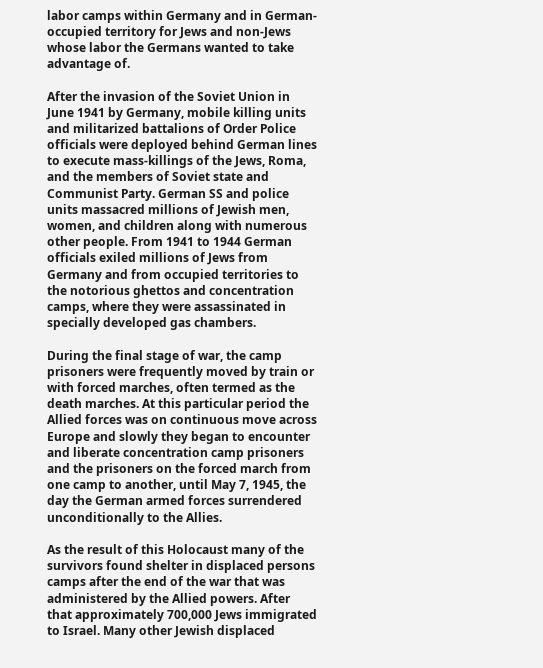labor camps within Germany and in German-occupied territory for Jews and non-Jews whose labor the Germans wanted to take advantage of.

After the invasion of the Soviet Union in June 1941 by Germany, mobile killing units and militarized battalions of Order Police officials were deployed behind German lines to execute mass-killings of the Jews, Roma, and the members of Soviet state and Communist Party. German SS and police units massacred millions of Jewish men, women, and children along with numerous other people. From 1941 to 1944 German officials exiled millions of Jews from Germany and from occupied territories to the notorious ghettos and concentration camps, where they were assassinated in specially developed gas chambers.

During the final stage of war, the camp prisoners were frequently moved by train or with forced marches, often termed as the death marches. At this particular period the Allied forces was on continuous move across Europe and slowly they began to encounter and liberate concentration camp prisoners and the prisoners on the forced march from one camp to another, until May 7, 1945, the day the German armed forces surrendered unconditionally to the Allies.

As the result of this Holocaust many of the survivors found shelter in displaced persons camps after the end of the war that was administered by the Allied powers. After that approximately 700,000 Jews immigrated to Israel. Many other Jewish displaced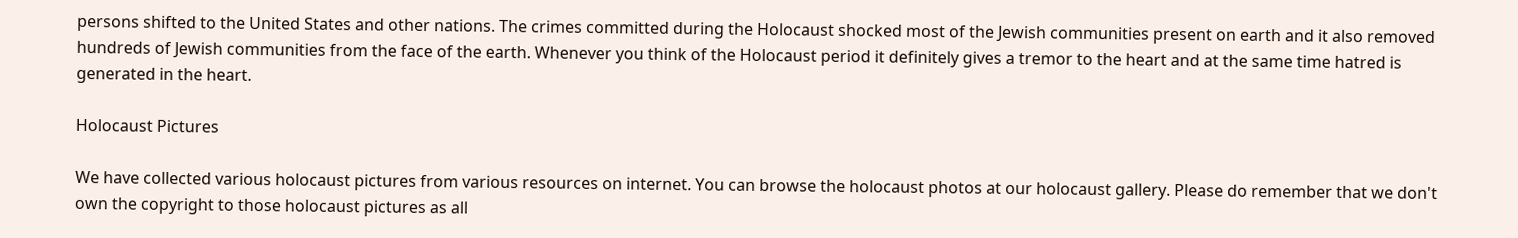persons shifted to the United States and other nations. The crimes committed during the Holocaust shocked most of the Jewish communities present on earth and it also removed hundreds of Jewish communities from the face of the earth. Whenever you think of the Holocaust period it definitely gives a tremor to the heart and at the same time hatred is generated in the heart.

Holocaust Pictures

We have collected various holocaust pictures from various resources on internet. You can browse the holocaust photos at our holocaust gallery. Please do remember that we don't own the copyright to those holocaust pictures as all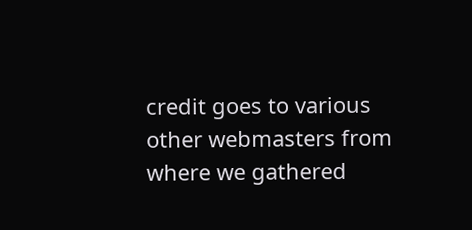credit goes to various other webmasters from where we gathered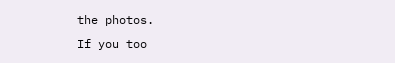the photos.
If you too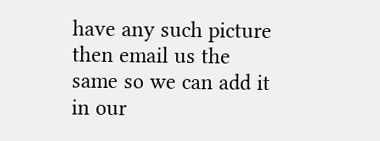have any such picture then email us the same so we can add it in our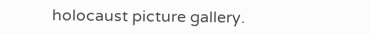holocaust picture gallery.